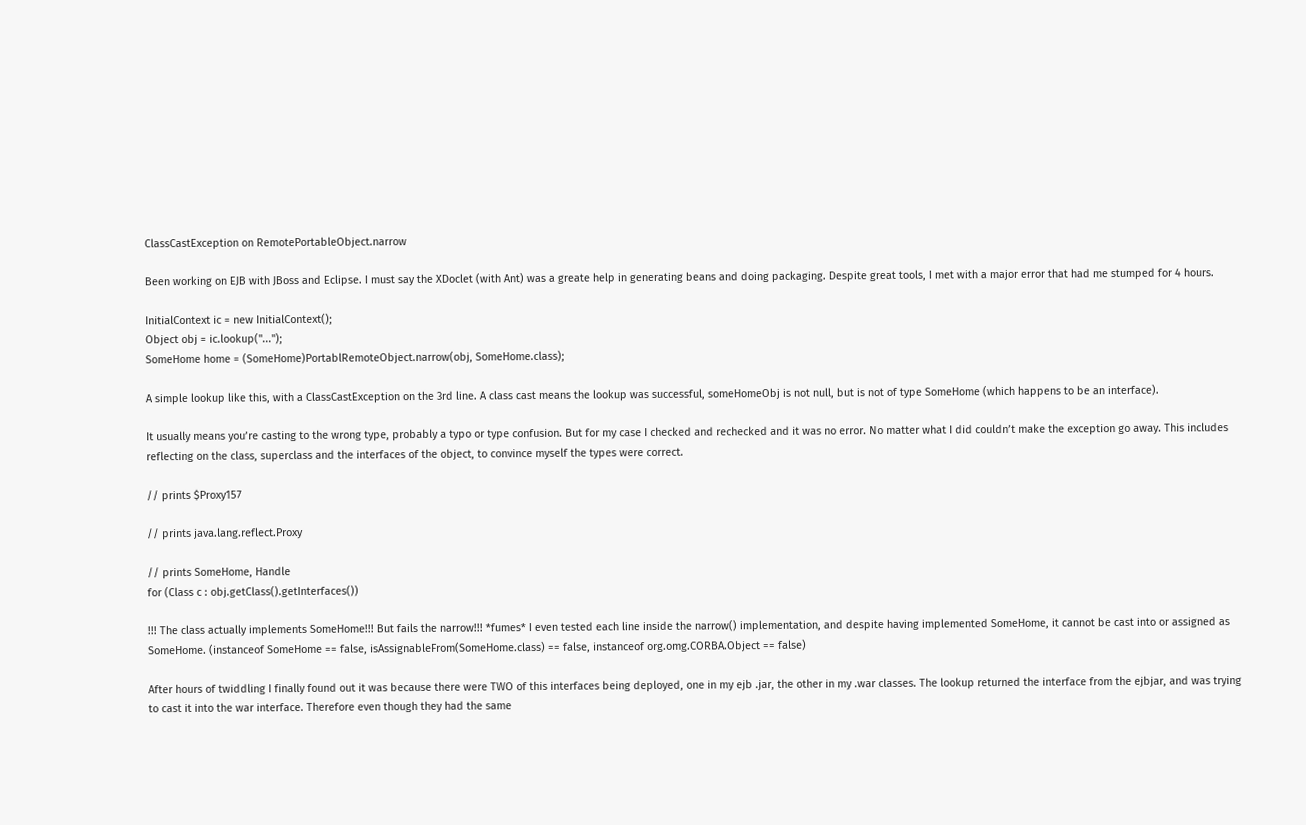ClassCastException on RemotePortableObject.narrow

Been working on EJB with JBoss and Eclipse. I must say the XDoclet (with Ant) was a greate help in generating beans and doing packaging. Despite great tools, I met with a major error that had me stumped for 4 hours.

InitialContext ic = new InitialContext();
Object obj = ic.lookup("...");
SomeHome home = (SomeHome)PortablRemoteObject.narrow(obj, SomeHome.class);

A simple lookup like this, with a ClassCastException on the 3rd line. A class cast means the lookup was successful, someHomeObj is not null, but is not of type SomeHome (which happens to be an interface).

It usually means you’re casting to the wrong type, probably a typo or type confusion. But for my case I checked and rechecked and it was no error. No matter what I did couldn’t make the exception go away. This includes reflecting on the class, superclass and the interfaces of the object, to convince myself the types were correct.

// prints $Proxy157

// prints java.lang.reflect.Proxy

// prints SomeHome, Handle
for (Class c : obj.getClass().getInterfaces())

!!! The class actually implements SomeHome!!! But fails the narrow!!! *fumes* I even tested each line inside the narrow() implementation, and despite having implemented SomeHome, it cannot be cast into or assigned as SomeHome. (instanceof SomeHome == false, isAssignableFrom(SomeHome.class) == false, instanceof org.omg.CORBA.Object == false)

After hours of twiddling I finally found out it was because there were TWO of this interfaces being deployed, one in my ejb .jar, the other in my .war classes. The lookup returned the interface from the ejbjar, and was trying to cast it into the war interface. Therefore even though they had the same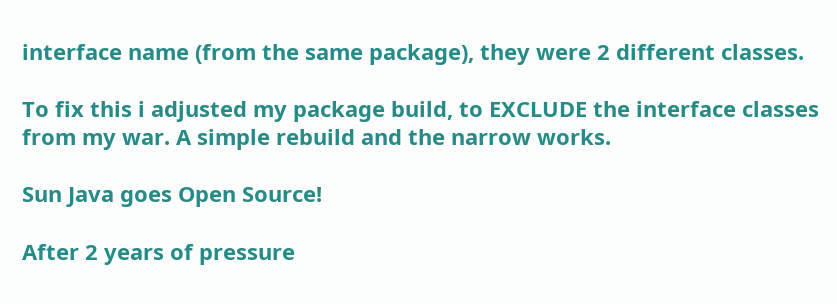interface name (from the same package), they were 2 different classes.

To fix this i adjusted my package build, to EXCLUDE the interface classes from my war. A simple rebuild and the narrow works.

Sun Java goes Open Source!

After 2 years of pressure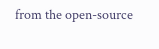from the open-source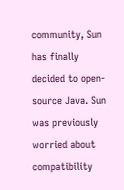community, Sun has finally decided to open-source Java. Sun was previously worried about compatibility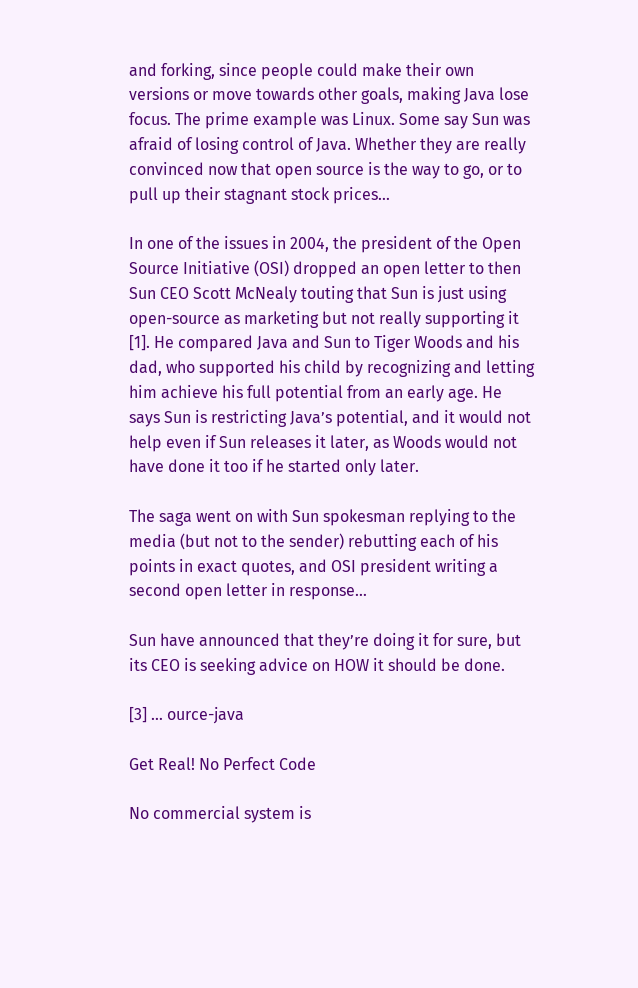and forking, since people could make their own versions or move towards other goals, making Java lose focus. The prime example was Linux. Some say Sun was afraid of losing control of Java. Whether they are really convinced now that open source is the way to go, or to pull up their stagnant stock prices…

In one of the issues in 2004, the president of the Open Source Initiative (OSI) dropped an open letter to then Sun CEO Scott McNealy touting that Sun is just using open-source as marketing but not really supporting it [1]. He compared Java and Sun to Tiger Woods and his dad, who supported his child by recognizing and letting him achieve his full potential from an early age. He says Sun is restricting Java’s potential, and it would not help even if Sun releases it later, as Woods would not have done it too if he started only later.

The saga went on with Sun spokesman replying to the media (but not to the sender) rebutting each of his points in exact quotes, and OSI president writing a second open letter in response…

Sun have announced that they’re doing it for sure, but its CEO is seeking advice on HOW it should be done.

[3] … ource-java

Get Real! No Perfect Code

No commercial system is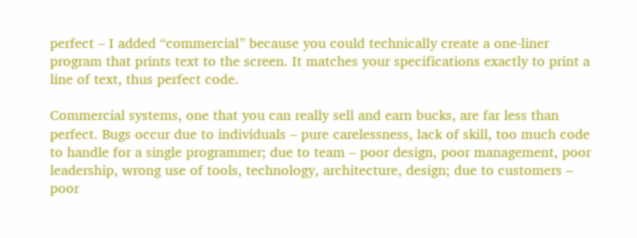perfect – I added “commercial” because you could technically create a one-liner program that prints text to the screen. It matches your specifications exactly to print a line of text, thus perfect code.

Commercial systems, one that you can really sell and earn bucks, are far less than perfect. Bugs occur due to individuals – pure carelessness, lack of skill, too much code to handle for a single programmer; due to team – poor design, poor management, poor leadership, wrong use of tools, technology, architecture, design; due to customers – poor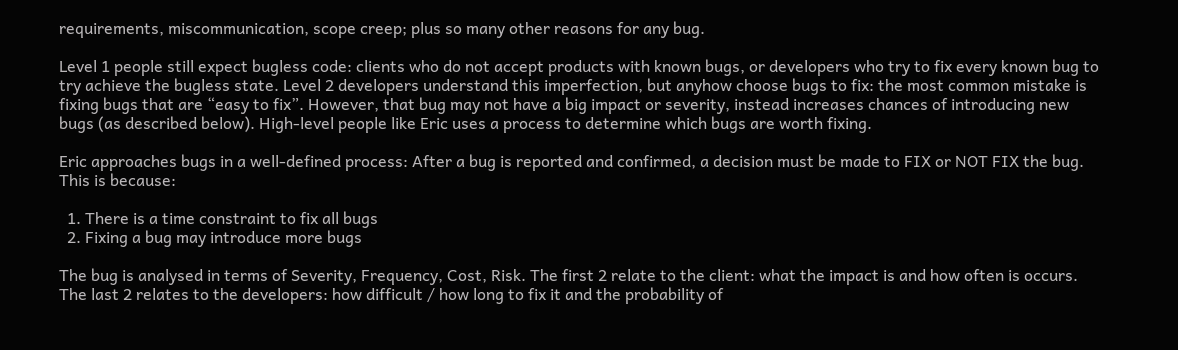requirements, miscommunication, scope creep; plus so many other reasons for any bug.

Level 1 people still expect bugless code: clients who do not accept products with known bugs, or developers who try to fix every known bug to try achieve the bugless state. Level 2 developers understand this imperfection, but anyhow choose bugs to fix: the most common mistake is fixing bugs that are “easy to fix”. However, that bug may not have a big impact or severity, instead increases chances of introducing new bugs (as described below). High-level people like Eric uses a process to determine which bugs are worth fixing.

Eric approaches bugs in a well-defined process: After a bug is reported and confirmed, a decision must be made to FIX or NOT FIX the bug. This is because:

  1. There is a time constraint to fix all bugs
  2. Fixing a bug may introduce more bugs

The bug is analysed in terms of Severity, Frequency, Cost, Risk. The first 2 relate to the client: what the impact is and how often is occurs. The last 2 relates to the developers: how difficult / how long to fix it and the probability of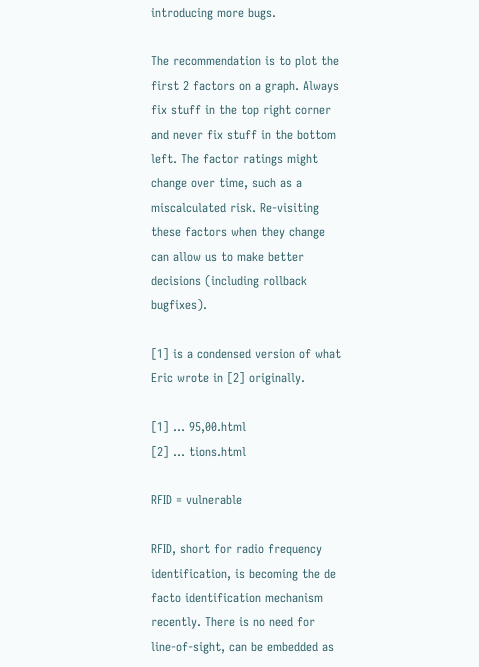introducing more bugs.

The recommendation is to plot the first 2 factors on a graph. Always fix stuff in the top right corner and never fix stuff in the bottom left. The factor ratings might change over time, such as a miscalculated risk. Re-visiting these factors when they change can allow us to make better decisions (including rollback bugfixes).

[1] is a condensed version of what Eric wrote in [2] originally.

[1] … 95,00.html
[2] … tions.html

RFID = vulnerable

RFID, short for radio frequency identification, is becoming the de facto identification mechanism recently. There is no need for line-of-sight, can be embedded as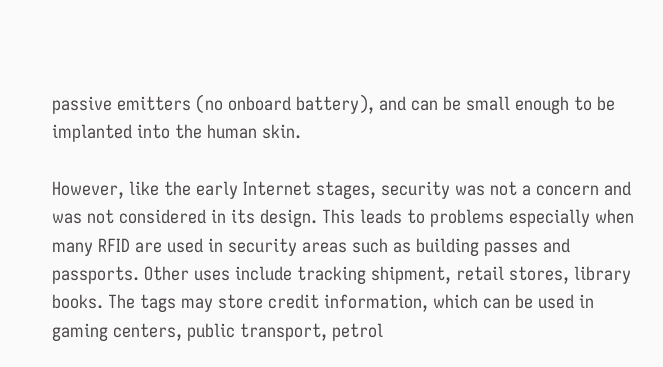passive emitters (no onboard battery), and can be small enough to be implanted into the human skin.

However, like the early Internet stages, security was not a concern and was not considered in its design. This leads to problems especially when many RFID are used in security areas such as building passes and passports. Other uses include tracking shipment, retail stores, library books. The tags may store credit information, which can be used in gaming centers, public transport, petrol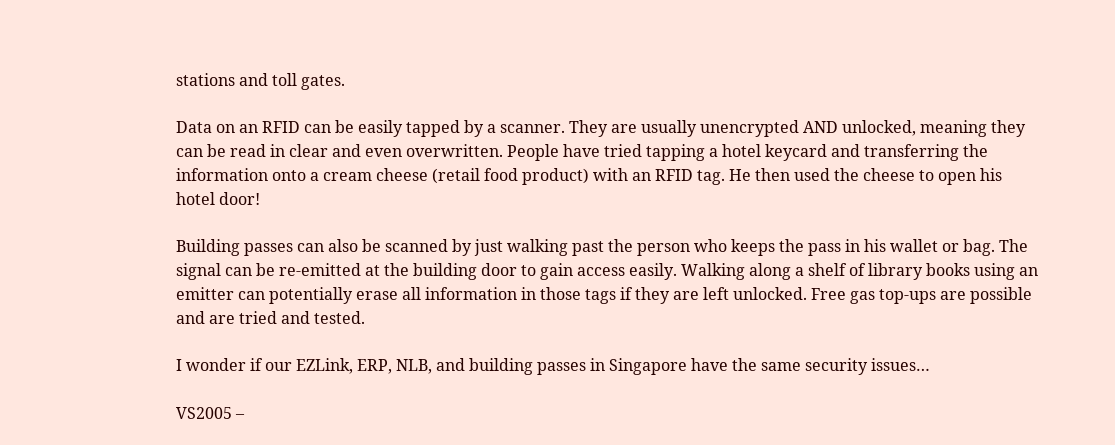stations and toll gates.

Data on an RFID can be easily tapped by a scanner. They are usually unencrypted AND unlocked, meaning they can be read in clear and even overwritten. People have tried tapping a hotel keycard and transferring the information onto a cream cheese (retail food product) with an RFID tag. He then used the cheese to open his hotel door!

Building passes can also be scanned by just walking past the person who keeps the pass in his wallet or bag. The signal can be re-emitted at the building door to gain access easily. Walking along a shelf of library books using an emitter can potentially erase all information in those tags if they are left unlocked. Free gas top-ups are possible and are tried and tested.

I wonder if our EZLink, ERP, NLB, and building passes in Singapore have the same security issues…

VS2005 –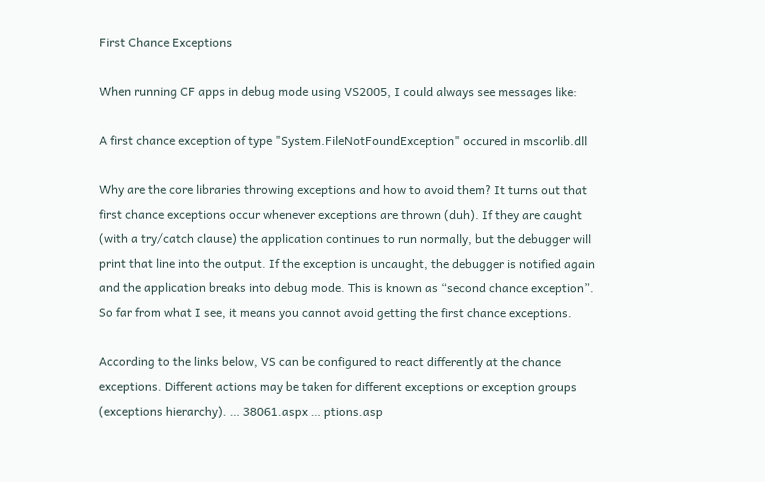First Chance Exceptions

When running CF apps in debug mode using VS2005, I could always see messages like:

A first chance exception of type "System.FileNotFoundException" occured in mscorlib.dll

Why are the core libraries throwing exceptions and how to avoid them? It turns out that first chance exceptions occur whenever exceptions are thrown (duh). If they are caught (with a try/catch clause) the application continues to run normally, but the debugger will print that line into the output. If the exception is uncaught, the debugger is notified again and the application breaks into debug mode. This is known as “second chance exception”. So far from what I see, it means you cannot avoid getting the first chance exceptions.

According to the links below, VS can be configured to react differently at the chance exceptions. Different actions may be taken for different exceptions or exception groups (exceptions hierarchy). … 38061.aspx … ptions.asp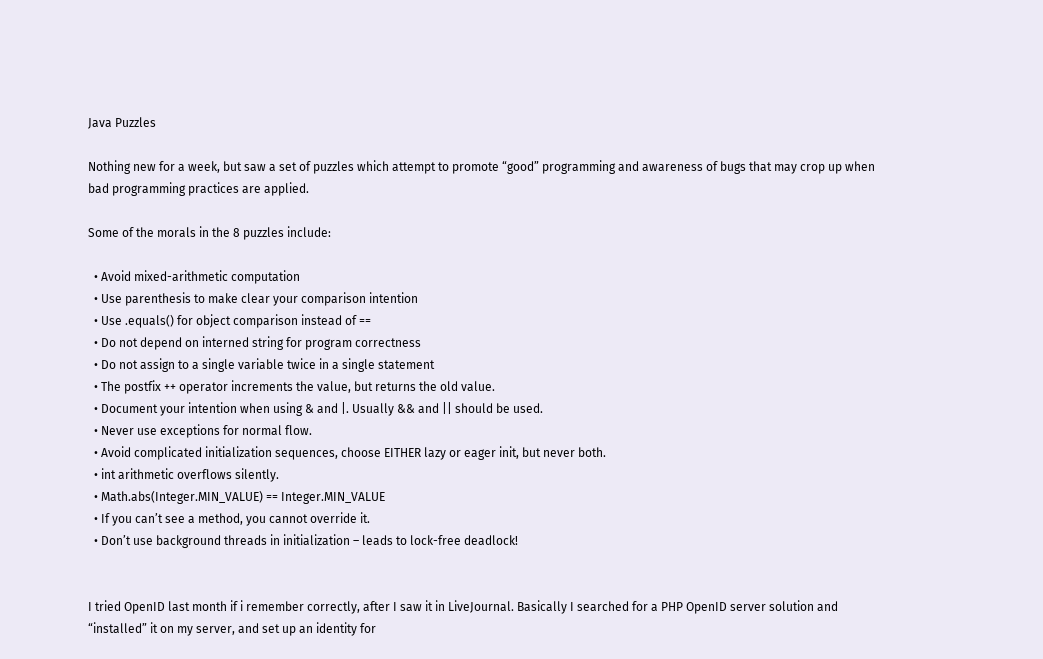Java Puzzles

Nothing new for a week, but saw a set of puzzles which attempt to promote “good” programming and awareness of bugs that may crop up when bad programming practices are applied.

Some of the morals in the 8 puzzles include:

  • Avoid mixed-arithmetic computation
  • Use parenthesis to make clear your comparison intention
  • Use .equals() for object comparison instead of ==
  • Do not depend on interned string for program correctness
  • Do not assign to a single variable twice in a single statement
  • The postfix ++ operator increments the value, but returns the old value.
  • Document your intention when using & and |. Usually && and || should be used.
  • Never use exceptions for normal flow.
  • Avoid complicated initialization sequences, choose EITHER lazy or eager init, but never both.
  • int arithmetic overflows silently.
  • Math.abs(Integer.MIN_VALUE) == Integer.MIN_VALUE
  • If you can’t see a method, you cannot override it.
  • Don’t use background threads in initialization – leads to lock-free deadlock!


I tried OpenID last month if i remember correctly, after I saw it in LiveJournal. Basically I searched for a PHP OpenID server solution and “installed” it on my server, and set up an identity for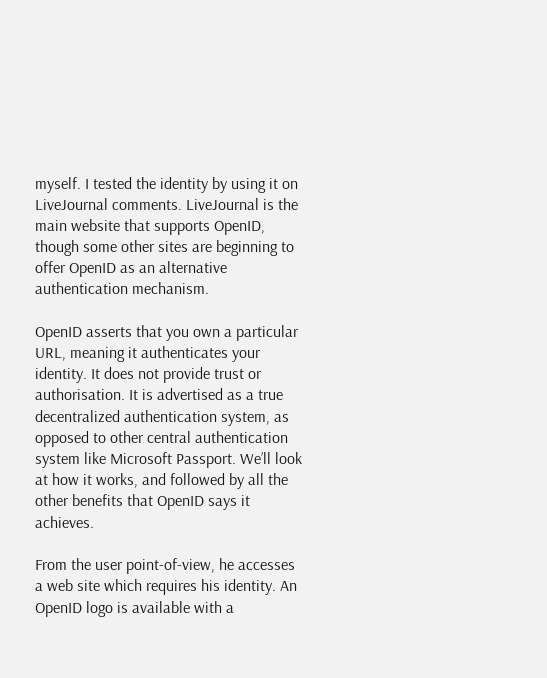myself. I tested the identity by using it on LiveJournal comments. LiveJournal is the main website that supports OpenID, though some other sites are beginning to offer OpenID as an alternative authentication mechanism.

OpenID asserts that you own a particular URL, meaning it authenticates your identity. It does not provide trust or authorisation. It is advertised as a true decentralized authentication system, as opposed to other central authentication system like Microsoft Passport. We’ll look at how it works, and followed by all the other benefits that OpenID says it achieves.

From the user point-of-view, he accesses a web site which requires his identity. An OpenID logo is available with a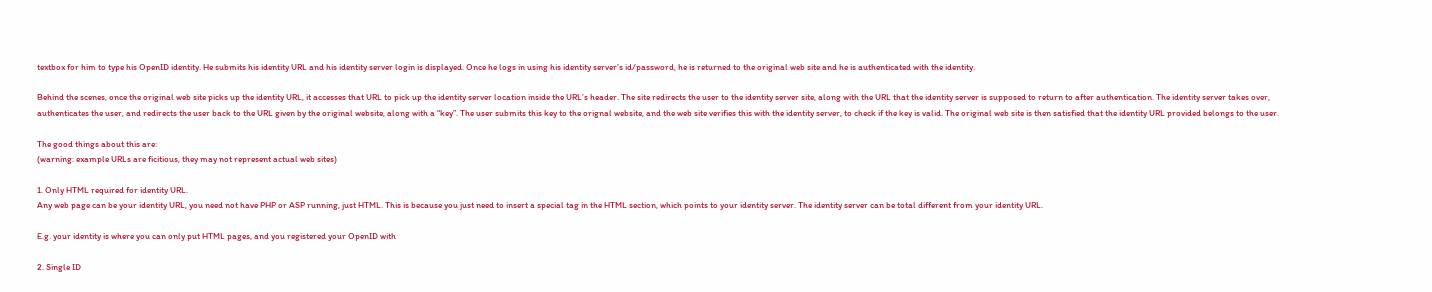textbox for him to type his OpenID identity. He submits his identity URL and his identity server login is displayed. Once he logs in using his identity server’s id/password, he is returned to the original web site and he is authenticated with the identity.

Behind the scenes, once the original web site picks up the identity URL, it accesses that URL to pick up the identity server location inside the URL’s header. The site redirects the user to the identity server site, along with the URL that the identity server is supposed to return to after authentication. The identity server takes over, authenticates the user, and redirects the user back to the URL given by the original website, along with a “key”. The user submits this key to the orignal website, and the web site verifies this with the identity server, to check if the key is valid. The original web site is then satisfied that the identity URL provided belongs to the user.

The good things about this are:
(warning: example URLs are ficitious, they may not represent actual web sites)

1. Only HTML required for identity URL.
Any web page can be your identity URL, you need not have PHP or ASP running, just HTML. This is because you just need to insert a special tag in the HTML section, which points to your identity server. The identity server can be total different from your identity URL.

E.g. your identity is where you can only put HTML pages, and you registered your OpenID with

2. Single ID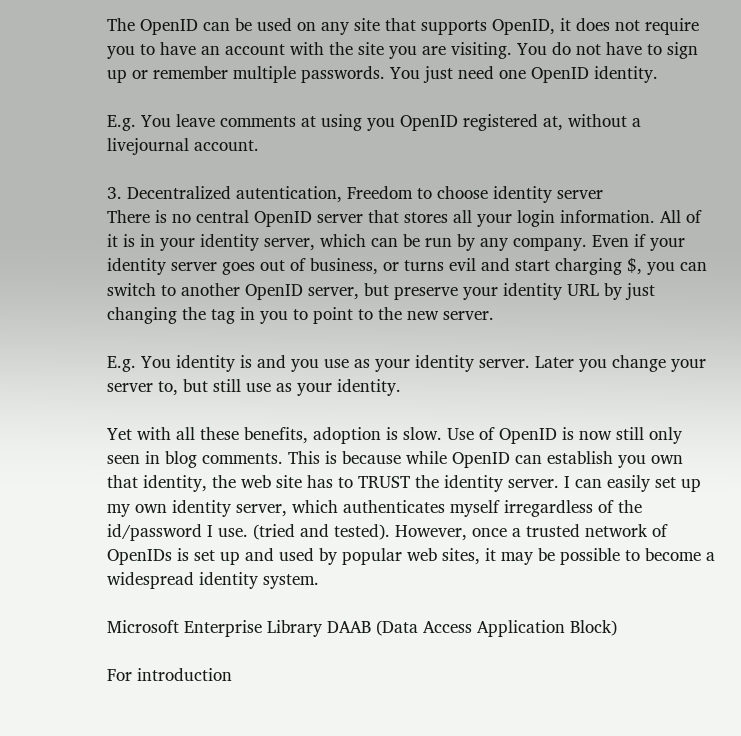The OpenID can be used on any site that supports OpenID, it does not require you to have an account with the site you are visiting. You do not have to sign up or remember multiple passwords. You just need one OpenID identity.

E.g. You leave comments at using you OpenID registered at, without a livejournal account.

3. Decentralized autentication, Freedom to choose identity server
There is no central OpenID server that stores all your login information. All of it is in your identity server, which can be run by any company. Even if your identity server goes out of business, or turns evil and start charging $, you can switch to another OpenID server, but preserve your identity URL by just changing the tag in you to point to the new server.

E.g. You identity is and you use as your identity server. Later you change your server to, but still use as your identity.

Yet with all these benefits, adoption is slow. Use of OpenID is now still only seen in blog comments. This is because while OpenID can establish you own that identity, the web site has to TRUST the identity server. I can easily set up my own identity server, which authenticates myself irregardless of the id/password I use. (tried and tested). However, once a trusted network of OpenIDs is set up and used by popular web sites, it may be possible to become a widespread identity system.

Microsoft Enterprise Library DAAB (Data Access Application Block)

For introduction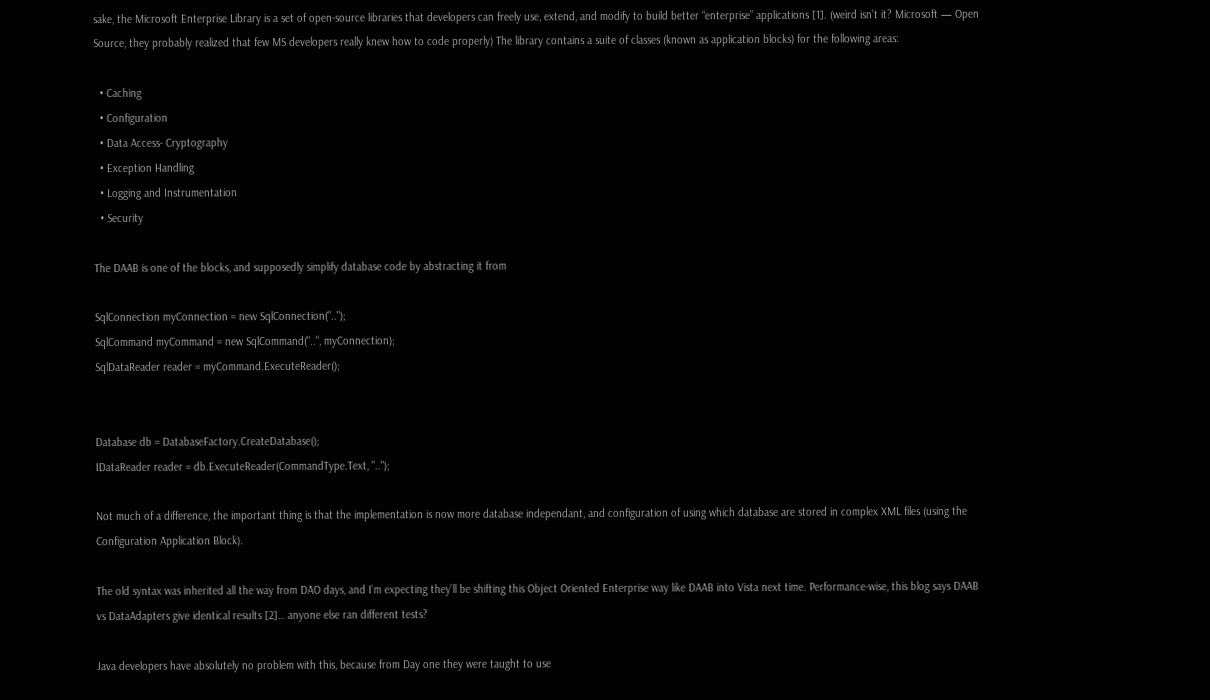sake, the Microsoft Enterprise Library is a set of open-source libraries that developers can freely use, extend, and modify to build better “enterprise” applications [1]. (weird isn’t it? Microsoft — Open Source, they probably realized that few MS developers really knew how to code properly) The library contains a suite of classes (known as application blocks) for the following areas:

  • Caching
  • Configuration
  • Data Access- Cryptography
  • Exception Handling
  • Logging and Instrumentation
  • Security

The DAAB is one of the blocks, and supposedly simplify database code by abstracting it from

SqlConnection myConnection = new SqlConnection("..");
SqlCommand myCommand = new SqlCommand("..", myConnection);
SqlDataReader reader = myCommand.ExecuteReader();


Database db = DatabaseFactory.CreateDatabase();
IDataReader reader = db.ExecuteReader(CommandType.Text, "..");

Not much of a difference, the important thing is that the implementation is now more database independant, and configuration of using which database are stored in complex XML files (using the Configuration Application Block).

The old syntax was inherited all the way from DAO days, and I’m expecting they’ll be shifting this Object Oriented Enterprise way like DAAB into Vista next time. Performance-wise, this blog says DAAB vs DataAdapters give identical results [2]… anyone else ran different tests?

Java developers have absolutely no problem with this, because from Day one they were taught to use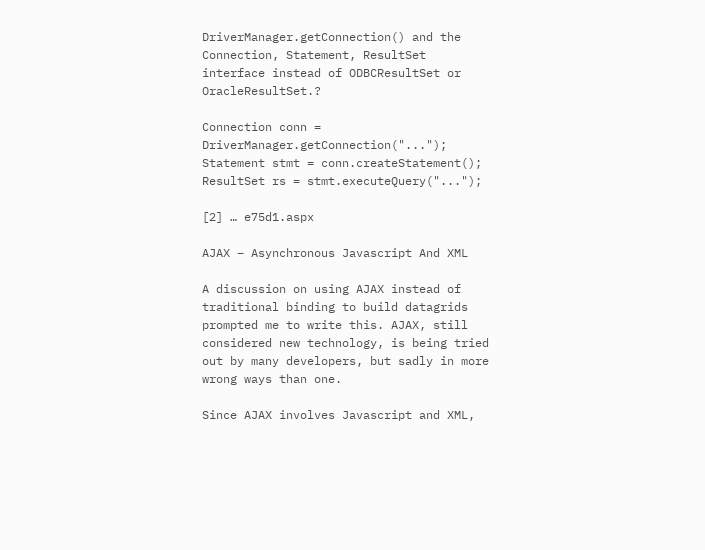DriverManager.getConnection() and the Connection, Statement, ResultSet interface instead of ODBCResultSet or OracleResultSet.?

Connection conn = DriverManager.getConnection("...");
Statement stmt = conn.createStatement();
ResultSet rs = stmt.executeQuery("...");

[2] … e75d1.aspx

AJAX – Asynchronous Javascript And XML

A discussion on using AJAX instead of traditional binding to build datagrids prompted me to write this. AJAX, still considered new technology, is being tried out by many developers, but sadly in more wrong ways than one.

Since AJAX involves Javascript and XML,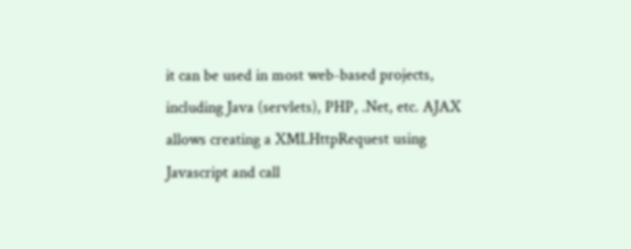it can be used in most web-based projects, including Java (servlets), PHP, .Net, etc. AJAX allows creating a XMLHttpRequest using Javascript and call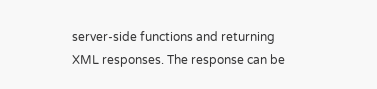server-side functions and returning XML responses. The response can be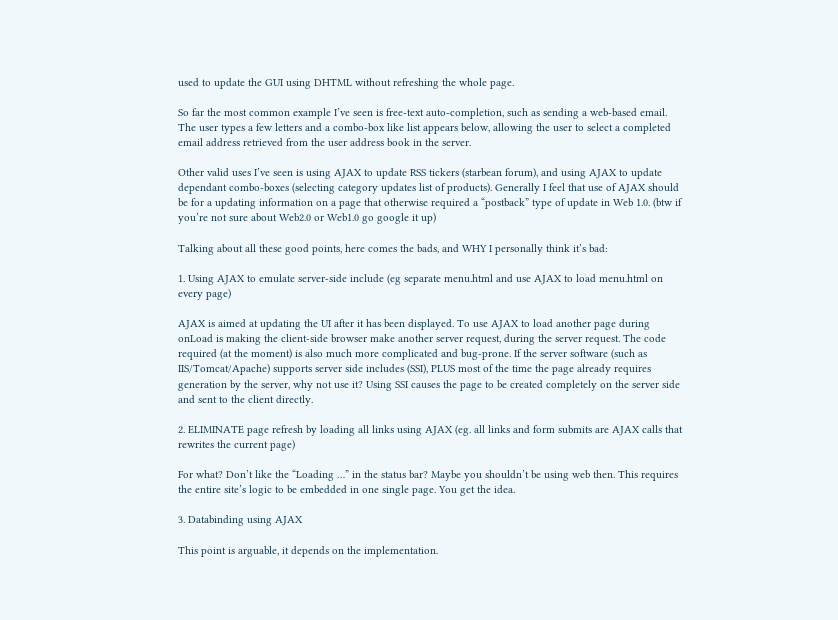used to update the GUI using DHTML without refreshing the whole page.

So far the most common example I’ve seen is free-text auto-completion, such as sending a web-based email. The user types a few letters and a combo-box like list appears below, allowing the user to select a completed email address retrieved from the user address book in the server.

Other valid uses I’ve seen is using AJAX to update RSS tickers (starbean forum), and using AJAX to update dependant combo-boxes (selecting category updates list of products). Generally I feel that use of AJAX should be for a updating information on a page that otherwise required a “postback” type of update in Web 1.0. (btw if you’re not sure about Web2.0 or Web1.0 go google it up)

Talking about all these good points, here comes the bads, and WHY I personally think it’s bad:

1. Using AJAX to emulate server-side include (eg separate menu.html and use AJAX to load menu.html on every page)

AJAX is aimed at updating the UI after it has been displayed. To use AJAX to load another page during onLoad is making the client-side browser make another server request, during the server request. The code required (at the moment) is also much more complicated and bug-prone. If the server software (such as IIS/Tomcat/Apache) supports server side includes (SSI), PLUS most of the time the page already requires generation by the server, why not use it? Using SSI causes the page to be created completely on the server side and sent to the client directly.

2. ELIMINATE page refresh by loading all links using AJAX (eg. all links and form submits are AJAX calls that rewrites the current page)

For what? Don’t like the “Loading …” in the status bar? Maybe you shouldn’t be using web then. This requires the entire site’s logic to be embedded in one single page. You get the idea.

3. Databinding using AJAX

This point is arguable, it depends on the implementation.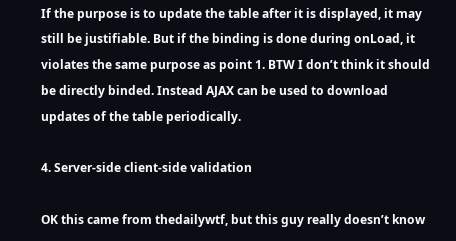If the purpose is to update the table after it is displayed, it may still be justifiable. But if the binding is done during onLoad, it violates the same purpose as point 1. BTW I don’t think it should be directly binded. Instead AJAX can be used to download updates of the table periodically.

4. Server-side client-side validation

OK this came from thedailywtf, but this guy really doesn’t know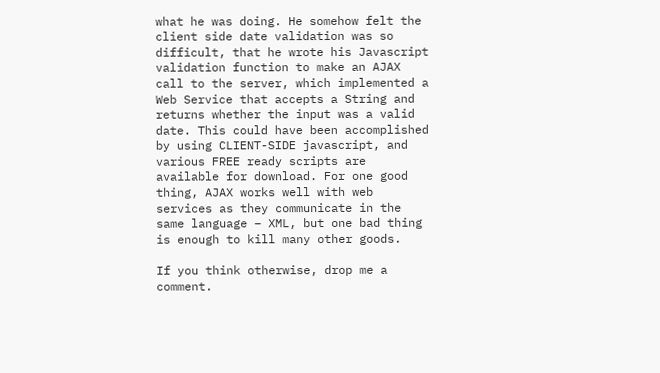what he was doing. He somehow felt the client side date validation was so difficult, that he wrote his Javascript validation function to make an AJAX call to the server, which implemented a Web Service that accepts a String and returns whether the input was a valid date. This could have been accomplished by using CLIENT-SIDE javascript, and various FREE ready scripts are available for download. For one good thing, AJAX works well with web services as they communicate in the same language – XML, but one bad thing is enough to kill many other goods.

If you think otherwise, drop me a comment.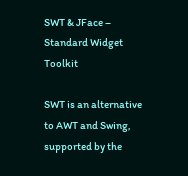SWT & JFace – Standard Widget Toolkit

SWT is an alternative to AWT and Swing, supported by the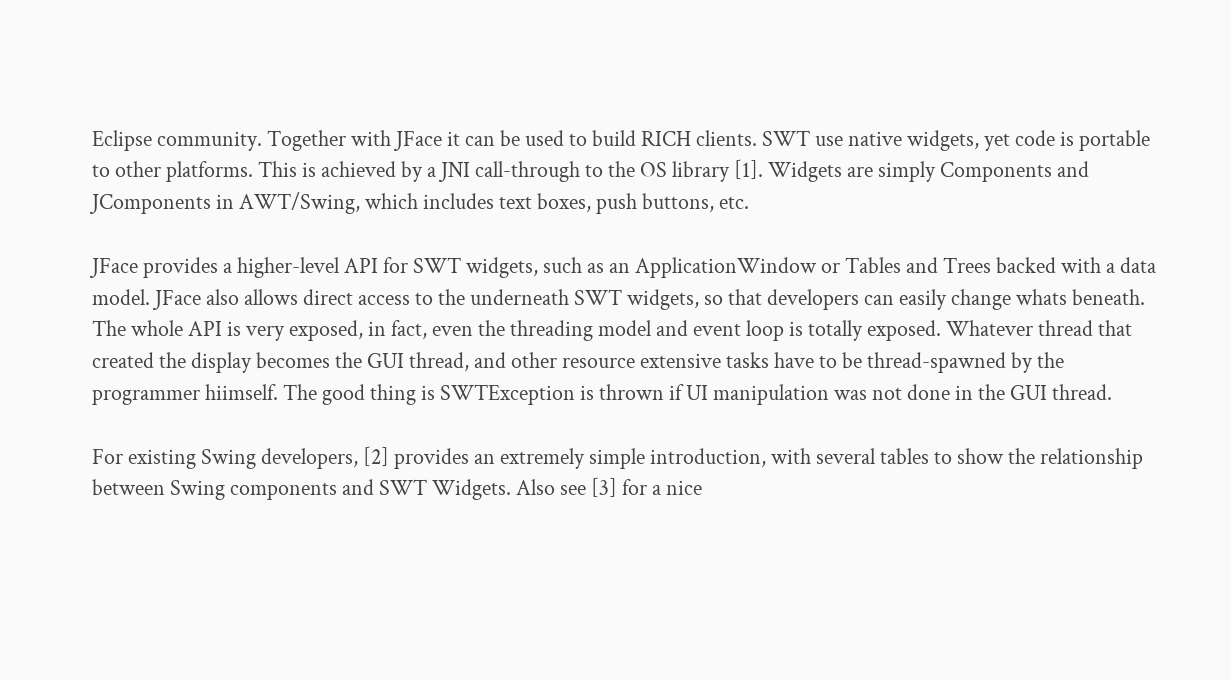Eclipse community. Together with JFace it can be used to build RICH clients. SWT use native widgets, yet code is portable to other platforms. This is achieved by a JNI call-through to the OS library [1]. Widgets are simply Components and JComponents in AWT/Swing, which includes text boxes, push buttons, etc.

JFace provides a higher-level API for SWT widgets, such as an ApplicationWindow or Tables and Trees backed with a data model. JFace also allows direct access to the underneath SWT widgets, so that developers can easily change whats beneath. The whole API is very exposed, in fact, even the threading model and event loop is totally exposed. Whatever thread that created the display becomes the GUI thread, and other resource extensive tasks have to be thread-spawned by the programmer hiimself. The good thing is SWTException is thrown if UI manipulation was not done in the GUI thread.

For existing Swing developers, [2] provides an extremely simple introduction, with several tables to show the relationship between Swing components and SWT Widgets. Also see [3] for a nice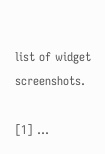list of widget screenshots.

[1] …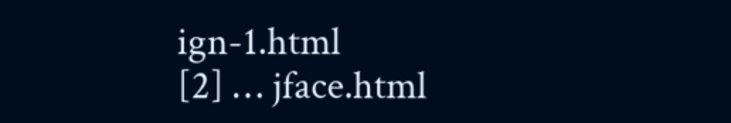ign-1.html
[2] … jface.html